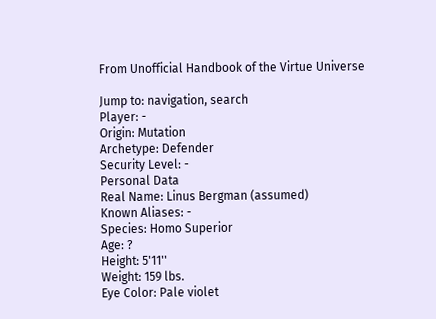From Unofficial Handbook of the Virtue Universe

Jump to: navigation, search
Player: -
Origin: Mutation
Archetype: Defender
Security Level: -
Personal Data
Real Name: Linus Bergman (assumed)
Known Aliases: -
Species: Homo Superior
Age: ?
Height: 5'11''
Weight: 159 lbs.
Eye Color: Pale violet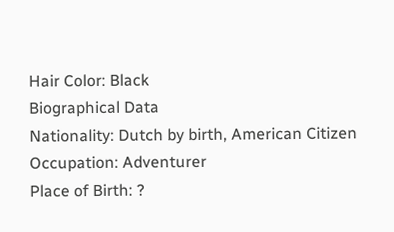Hair Color: Black
Biographical Data
Nationality: Dutch by birth, American Citizen
Occupation: Adventurer
Place of Birth: ?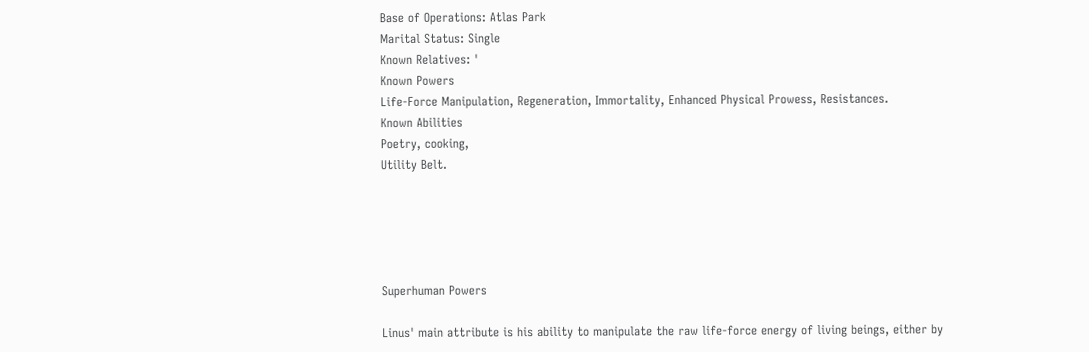Base of Operations: Atlas Park
Marital Status: Single
Known Relatives: '
Known Powers
Life-Force Manipulation, Regeneration, Immortality, Enhanced Physical Prowess, Resistances.
Known Abilities
Poetry, cooking,
Utility Belt.





Superhuman Powers

Linus' main attribute is his ability to manipulate the raw life-force energy of living beings, either by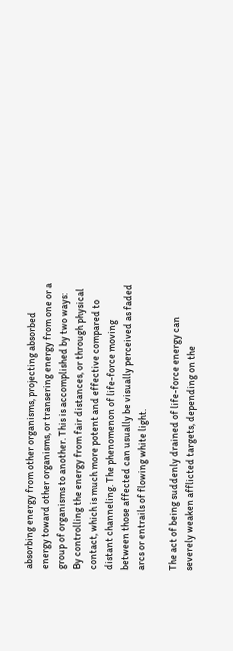absorbing energy from other organisms, projecting absorbed energy toward other organisms, or transering energy from one or a group of organisms to another. This is accomplished by two ways: By controlling the energy from fair distances, or through physical contact, which is much more potent and effective compared to distant channeling. The phenomenon of life-force moving between those affected can usually be visually perceived as faded arcs or entrails of flowing white light.

The act of being suddenly drained of life-force energy can severely weaken afflicted targets, depending on the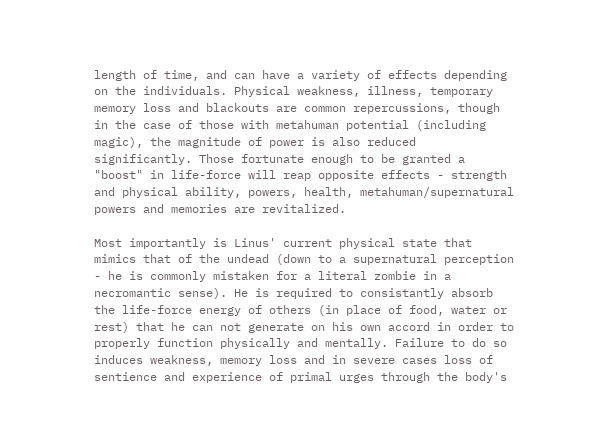length of time, and can have a variety of effects depending on the individuals. Physical weakness, illness, temporary memory loss and blackouts are common repercussions, though in the case of those with metahuman potential (including magic), the magnitude of power is also reduced significantly. Those fortunate enough to be granted a "boost" in life-force will reap opposite effects - strength and physical ability, powers, health, metahuman/supernatural powers and memories are revitalized.

Most importantly is Linus' current physical state that mimics that of the undead (down to a supernatural perception - he is commonly mistaken for a literal zombie in a necromantic sense). He is required to consistantly absorb the life-force energy of others (in place of food, water or rest) that he can not generate on his own accord in order to properly function physically and mentally. Failure to do so induces weakness, memory loss and in severe cases loss of sentience and experience of primal urges through the body's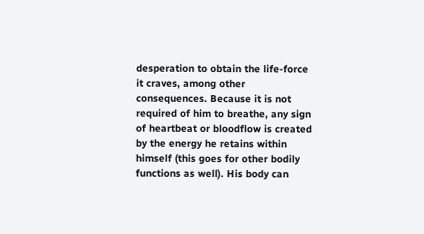desperation to obtain the life-force it craves, among other consequences. Because it is not required of him to breathe, any sign of heartbeat or bloodflow is created by the energy he retains within himself (this goes for other bodily functions as well). His body can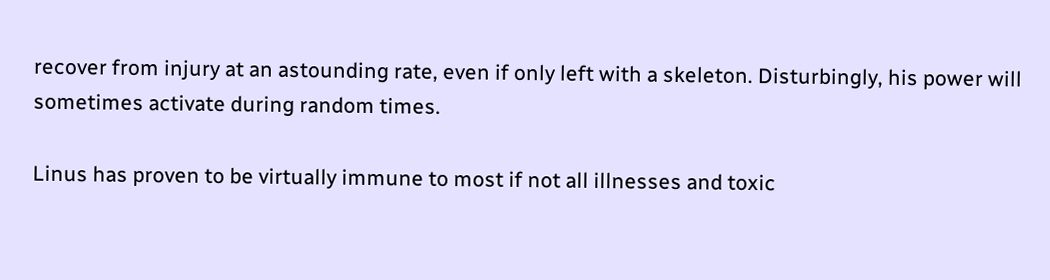recover from injury at an astounding rate, even if only left with a skeleton. Disturbingly, his power will sometimes activate during random times.

Linus has proven to be virtually immune to most if not all illnesses and toxic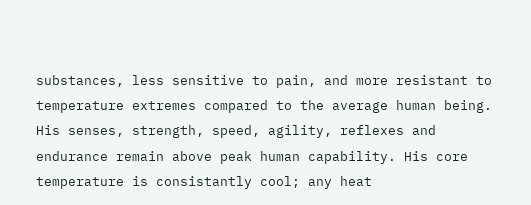substances, less sensitive to pain, and more resistant to temperature extremes compared to the average human being. His senses, strength, speed, agility, reflexes and endurance remain above peak human capability. His core temperature is consistantly cool; any heat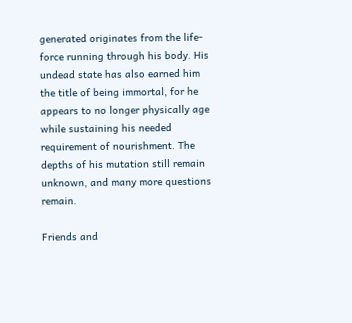generated originates from the life-force running through his body. His undead state has also earned him the title of being immortal, for he appears to no longer physically age while sustaining his needed requirement of nourishment. The depths of his mutation still remain unknown, and many more questions remain.

Friends and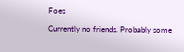Foes

Currently no friends. Probably some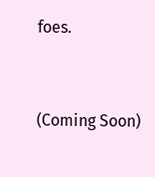foes.


(Coming Soon)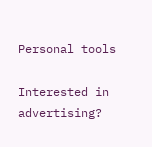Personal tools

Interested in advertising?